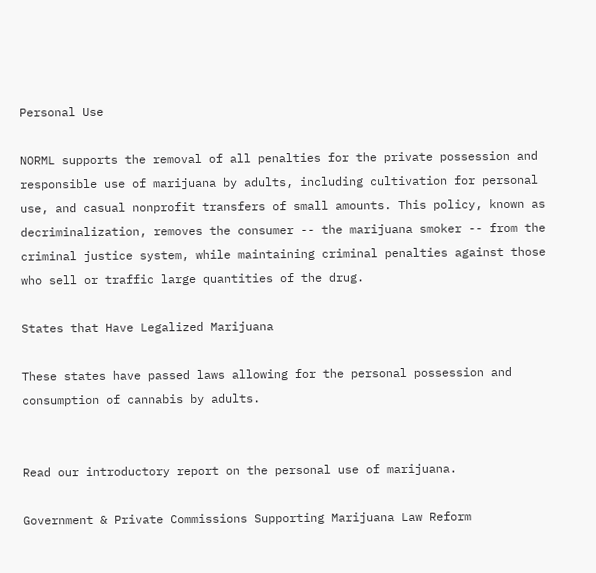Personal Use

NORML supports the removal of all penalties for the private possession and responsible use of marijuana by adults, including cultivation for personal use, and casual nonprofit transfers of small amounts. This policy, known as decriminalization, removes the consumer -- the marijuana smoker -- from the criminal justice system, while maintaining criminal penalties against those who sell or traffic large quantities of the drug.

States that Have Legalized Marijuana

These states have passed laws allowing for the personal possession and consumption of cannabis by adults.


Read our introductory report on the personal use of marijuana.

Government & Private Commissions Supporting Marijuana Law Reform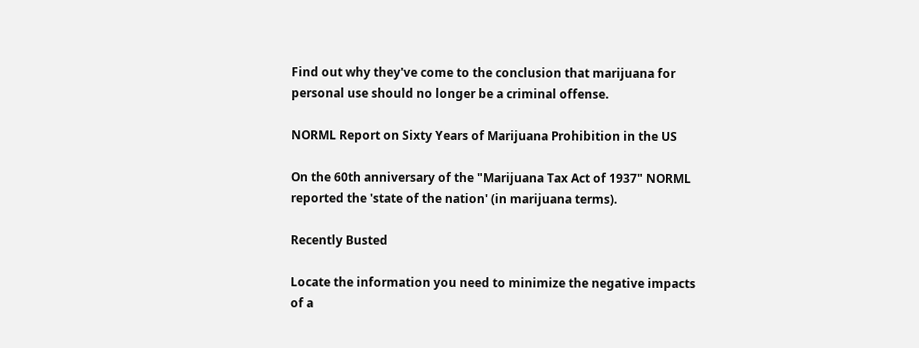Find out why they've come to the conclusion that marijuana for personal use should no longer be a criminal offense.

NORML Report on Sixty Years of Marijuana Prohibition in the US

On the 60th anniversary of the "Marijuana Tax Act of 1937" NORML reported the 'state of the nation' (in marijuana terms).

Recently Busted

Locate the information you need to minimize the negative impacts of a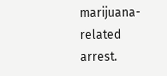marijuana-related arrest.